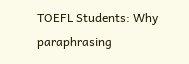TOEFL Students: Why paraphrasing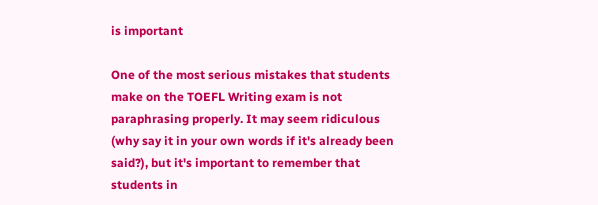is important

One of the most serious mistakes that students make on the TOEFL Writing exam is not paraphrasing properly. It may seem ridiculous (why say it in your own words if it's already been said?), but it's important to remember that students in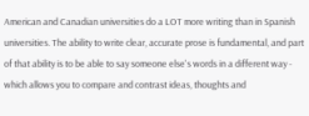American and Canadian universities do a LOT more writing than in Spanish universities. The ability to write clear, accurate prose is fundamental, and part of that ability is to be able to say someone else's words in a different way - which allows you to compare and contrast ideas, thoughts and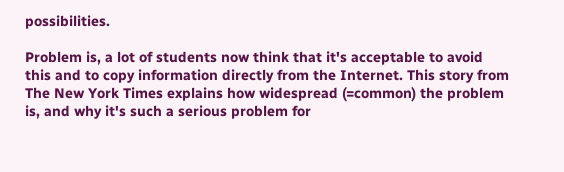possibilities.

Problem is, a lot of students now think that it's acceptable to avoid this and to copy information directly from the Internet. This story from The New York Times explains how widespread (=common) the problem is, and why it's such a serious problem for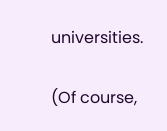universities.


(Of course,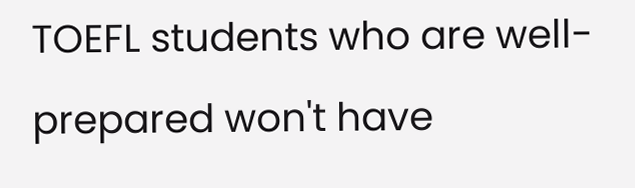TOEFL students who are well-prepared won't have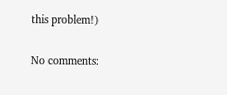this problem!)

No comments: